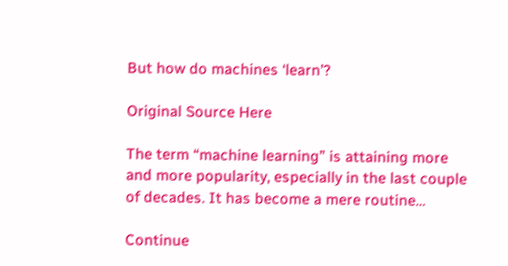But how do machines ‘learn’?

Original Source Here

The term “machine learning” is attaining more and more popularity, especially in the last couple of decades. It has become a mere routine…

Continue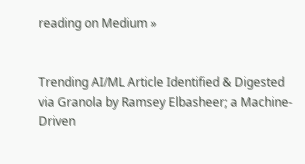reading on Medium »


Trending AI/ML Article Identified & Digested via Granola by Ramsey Elbasheer; a Machine-Driven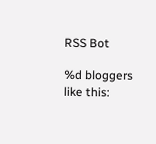RSS Bot

%d bloggers like this: